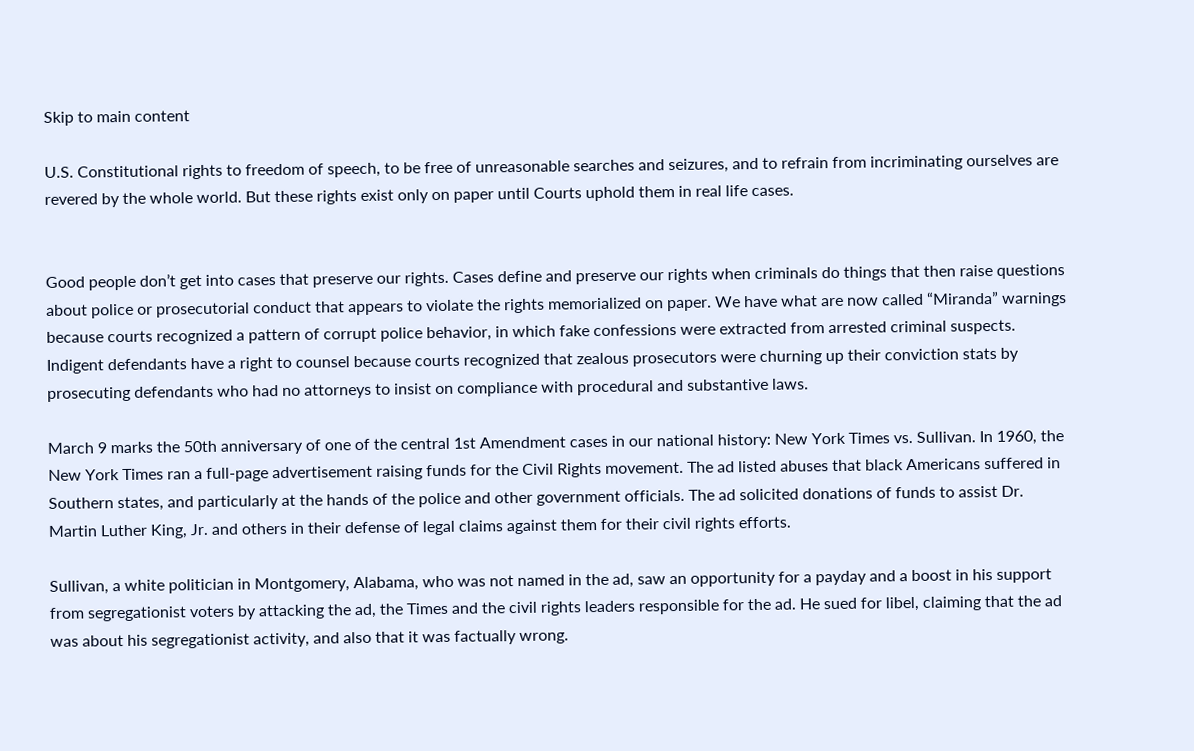Skip to main content

U.S. Constitutional rights to freedom of speech, to be free of unreasonable searches and seizures, and to refrain from incriminating ourselves are revered by the whole world. But these rights exist only on paper until Courts uphold them in real life cases.


Good people don’t get into cases that preserve our rights. Cases define and preserve our rights when criminals do things that then raise questions about police or prosecutorial conduct that appears to violate the rights memorialized on paper. We have what are now called “Miranda” warnings because courts recognized a pattern of corrupt police behavior, in which fake confessions were extracted from arrested criminal suspects. Indigent defendants have a right to counsel because courts recognized that zealous prosecutors were churning up their conviction stats by prosecuting defendants who had no attorneys to insist on compliance with procedural and substantive laws.

March 9 marks the 50th anniversary of one of the central 1st Amendment cases in our national history: New York Times vs. Sullivan. In 1960, the New York Times ran a full-page advertisement raising funds for the Civil Rights movement. The ad listed abuses that black Americans suffered in Southern states, and particularly at the hands of the police and other government officials. The ad solicited donations of funds to assist Dr. Martin Luther King, Jr. and others in their defense of legal claims against them for their civil rights efforts.

Sullivan, a white politician in Montgomery, Alabama, who was not named in the ad, saw an opportunity for a payday and a boost in his support from segregationist voters by attacking the ad, the Times and the civil rights leaders responsible for the ad. He sued for libel, claiming that the ad was about his segregationist activity, and also that it was factually wrong.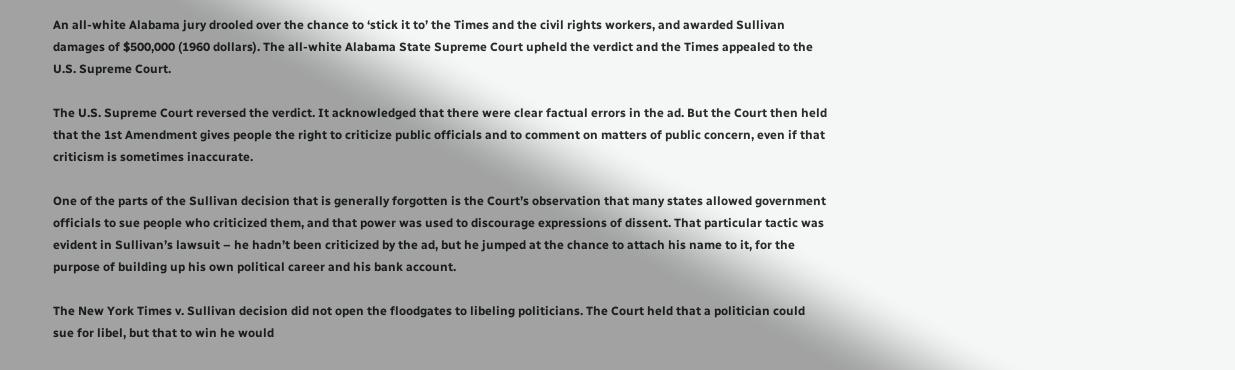An all-white Alabama jury drooled over the chance to ‘stick it to’ the Times and the civil rights workers, and awarded Sullivan damages of $500,000 (1960 dollars). The all-white Alabama State Supreme Court upheld the verdict and the Times appealed to the U.S. Supreme Court.

The U.S. Supreme Court reversed the verdict. It acknowledged that there were clear factual errors in the ad. But the Court then held that the 1st Amendment gives people the right to criticize public officials and to comment on matters of public concern, even if that criticism is sometimes inaccurate.

One of the parts of the Sullivan decision that is generally forgotten is the Court’s observation that many states allowed government officials to sue people who criticized them, and that power was used to discourage expressions of dissent. That particular tactic was evident in Sullivan’s lawsuit – he hadn’t been criticized by the ad, but he jumped at the chance to attach his name to it, for the purpose of building up his own political career and his bank account.

The New York Times v. Sullivan decision did not open the floodgates to libeling politicians. The Court held that a politician could sue for libel, but that to win he would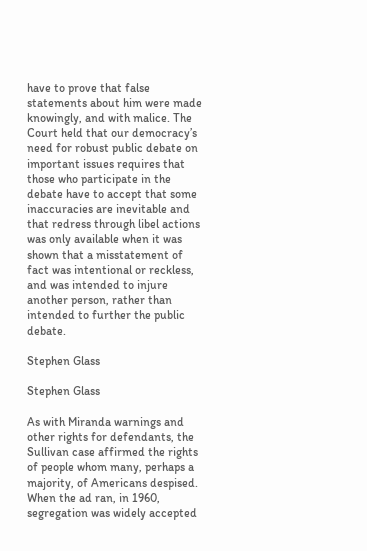have to prove that false statements about him were made knowingly, and with malice. The Court held that our democracy’s need for robust public debate on important issues requires that those who participate in the debate have to accept that some inaccuracies are inevitable and that redress through libel actions was only available when it was shown that a misstatement of fact was intentional or reckless, and was intended to injure another person, rather than intended to further the public debate.

Stephen Glass

Stephen Glass

As with Miranda warnings and other rights for defendants, the Sullivan case affirmed the rights of people whom many, perhaps a majority, of Americans despised. When the ad ran, in 1960, segregation was widely accepted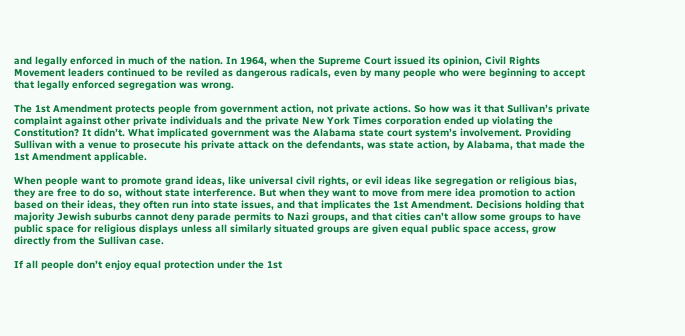and legally enforced in much of the nation. In 1964, when the Supreme Court issued its opinion, Civil Rights Movement leaders continued to be reviled as dangerous radicals, even by many people who were beginning to accept that legally enforced segregation was wrong.

The 1st Amendment protects people from government action, not private actions. So how was it that Sullivan’s private complaint against other private individuals and the private New York Times corporation ended up violating the Constitution? It didn’t. What implicated government was the Alabama state court system’s involvement. Providing Sullivan with a venue to prosecute his private attack on the defendants, was state action, by Alabama, that made the 1st Amendment applicable.

When people want to promote grand ideas, like universal civil rights, or evil ideas like segregation or religious bias, they are free to do so, without state interference. But when they want to move from mere idea promotion to action based on their ideas, they often run into state issues, and that implicates the 1st Amendment. Decisions holding that majority Jewish suburbs cannot deny parade permits to Nazi groups, and that cities can’t allow some groups to have public space for religious displays unless all similarly situated groups are given equal public space access, grow directly from the Sullivan case.

If all people don’t enjoy equal protection under the 1st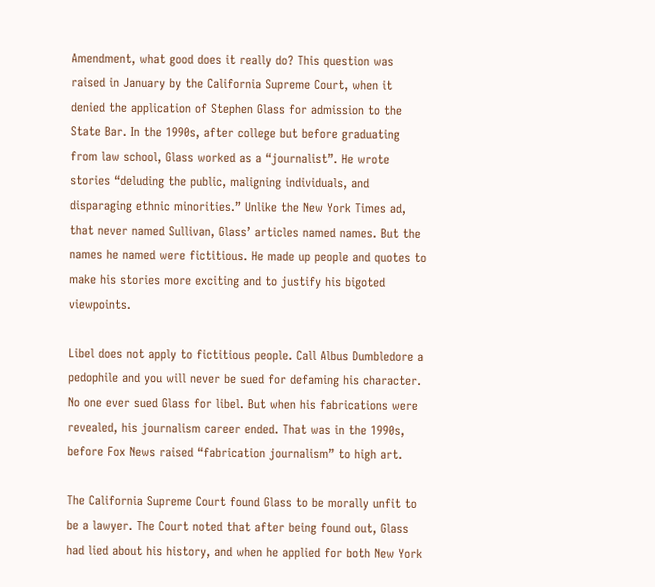Amendment, what good does it really do? This question was raised in January by the California Supreme Court, when it denied the application of Stephen Glass for admission to the State Bar. In the 1990s, after college but before graduating from law school, Glass worked as a “journalist”. He wrote stories “deluding the public, maligning individuals, and disparaging ethnic minorities.” Unlike the New York Times ad, that never named Sullivan, Glass’ articles named names. But the names he named were fictitious. He made up people and quotes to make his stories more exciting and to justify his bigoted viewpoints.

Libel does not apply to fictitious people. Call Albus Dumbledore a pedophile and you will never be sued for defaming his character. No one ever sued Glass for libel. But when his fabrications were revealed, his journalism career ended. That was in the 1990s, before Fox News raised “fabrication journalism” to high art.

The California Supreme Court found Glass to be morally unfit to be a lawyer. The Court noted that after being found out, Glass had lied about his history, and when he applied for both New York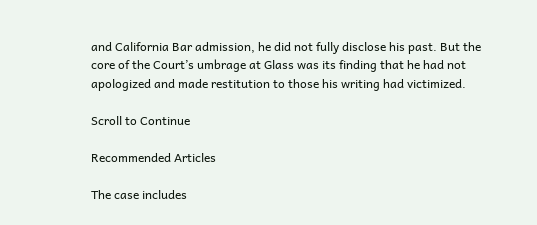and California Bar admission, he did not fully disclose his past. But the core of the Court’s umbrage at Glass was its finding that he had not apologized and made restitution to those his writing had victimized.

Scroll to Continue

Recommended Articles

The case includes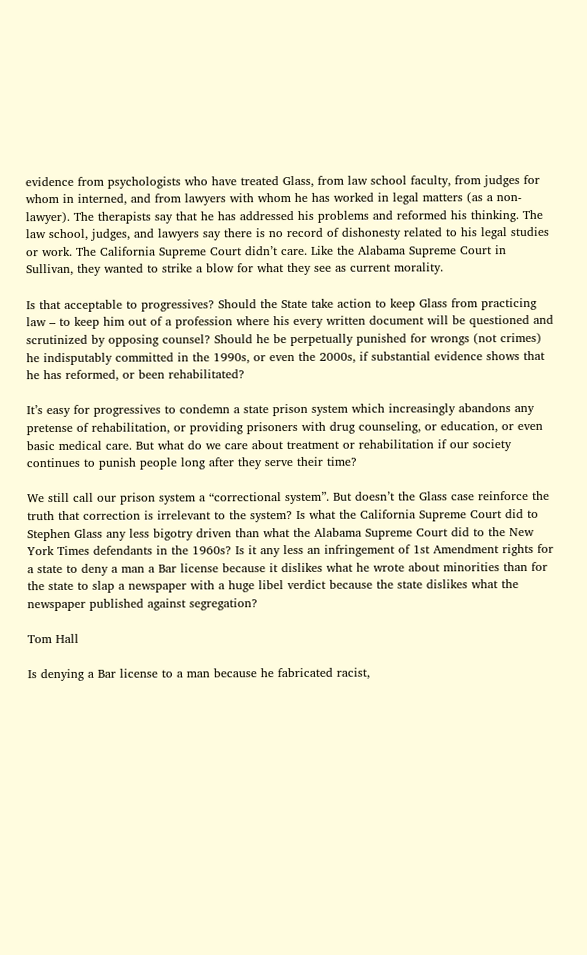evidence from psychologists who have treated Glass, from law school faculty, from judges for whom in interned, and from lawyers with whom he has worked in legal matters (as a non-lawyer). The therapists say that he has addressed his problems and reformed his thinking. The law school, judges, and lawyers say there is no record of dishonesty related to his legal studies or work. The California Supreme Court didn’t care. Like the Alabama Supreme Court in Sullivan, they wanted to strike a blow for what they see as current morality.

Is that acceptable to progressives? Should the State take action to keep Glass from practicing law – to keep him out of a profession where his every written document will be questioned and scrutinized by opposing counsel? Should he be perpetually punished for wrongs (not crimes) he indisputably committed in the 1990s, or even the 2000s, if substantial evidence shows that he has reformed, or been rehabilitated?

It’s easy for progressives to condemn a state prison system which increasingly abandons any pretense of rehabilitation, or providing prisoners with drug counseling, or education, or even basic medical care. But what do we care about treatment or rehabilitation if our society continues to punish people long after they serve their time?

We still call our prison system a “correctional system”. But doesn’t the Glass case reinforce the truth that correction is irrelevant to the system? Is what the California Supreme Court did to Stephen Glass any less bigotry driven than what the Alabama Supreme Court did to the New York Times defendants in the 1960s? Is it any less an infringement of 1st Amendment rights for a state to deny a man a Bar license because it dislikes what he wrote about minorities than for the state to slap a newspaper with a huge libel verdict because the state dislikes what the newspaper published against segregation?

Tom Hall

Is denying a Bar license to a man because he fabricated racist,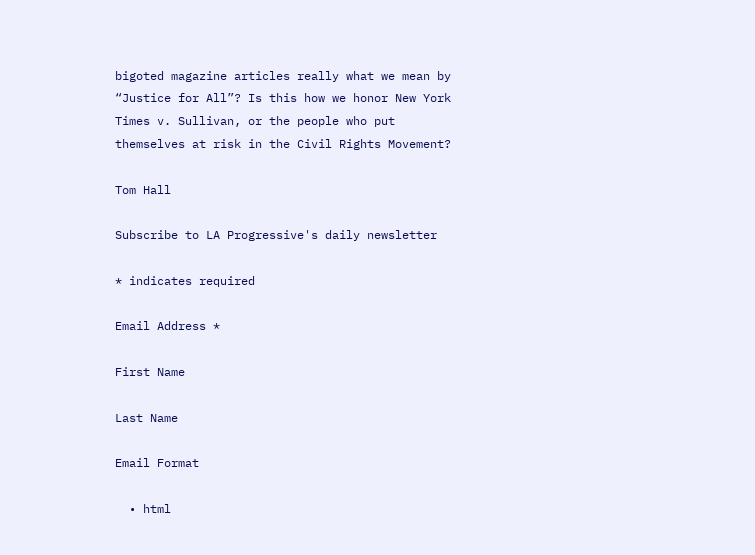bigoted magazine articles really what we mean by “Justice for All”? Is this how we honor New York Times v. Sullivan, or the people who put themselves at risk in the Civil Rights Movement?

Tom Hall

Subscribe to LA Progressive's daily newsletter

* indicates required

Email Address *

First Name

Last Name

Email Format

  • html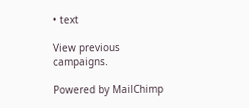• text

View previous campaigns.

Powered by MailChimp